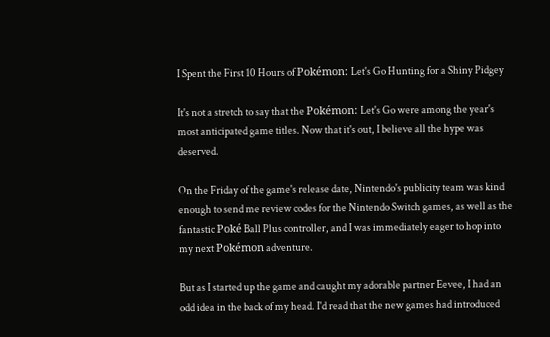I Spent the First 10 Hours of Pokémon: Let's Go Hunting for a Shiny Pidgey

It's not a stretch to say that the Pokémon: Let's Go were among the year's most anticipated game titles. Now that it's out, I believe all the hype was deserved.

On the Friday of the game's release date, Nintendo's publicity team was kind enough to send me review codes for the Nintendo Switch games, as well as the fantastic Poké Ball Plus controller, and I was immediately eager to hop into my next Pokémon adventure.

But as I started up the game and caught my adorable partner Eevee, I had an odd idea in the back of my head. I'd read that the new games had introduced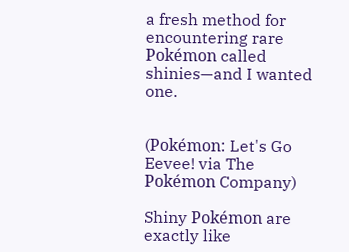a fresh method for encountering rare Pokémon called shinies—and I wanted one.


(Pokémon: Let's Go Eevee! via The Pokémon Company)

Shiny Pokémon are exactly like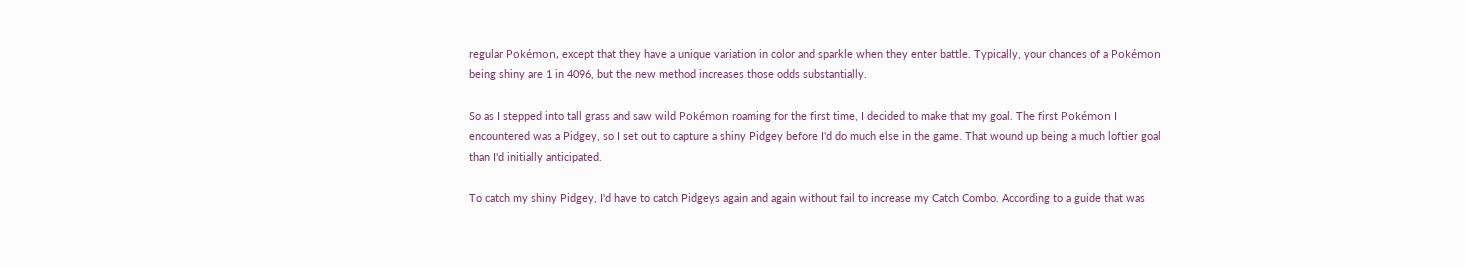regular Pokémon, except that they have a unique variation in color and sparkle when they enter battle. Typically, your chances of a Pokémon being shiny are 1 in 4096, but the new method increases those odds substantially.

So as I stepped into tall grass and saw wild Pokémon roaming for the first time, I decided to make that my goal. The first Pokémon I encountered was a Pidgey, so I set out to capture a shiny Pidgey before I'd do much else in the game. That wound up being a much loftier goal than I'd initially anticipated.

To catch my shiny Pidgey, I'd have to catch Pidgeys again and again without fail to increase my Catch Combo. According to a guide that was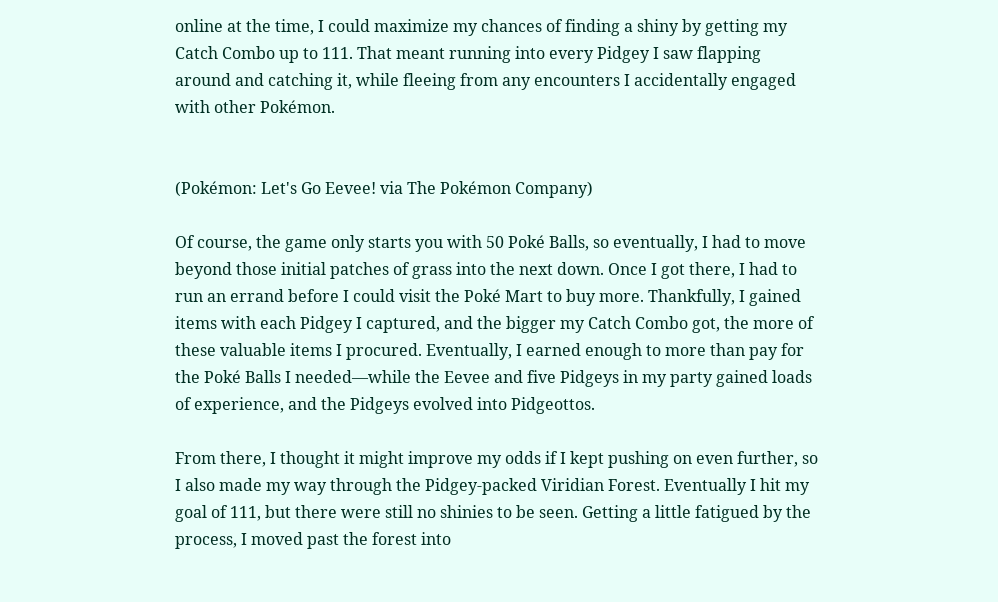online at the time, I could maximize my chances of finding a shiny by getting my Catch Combo up to 111. That meant running into every Pidgey I saw flapping around and catching it, while fleeing from any encounters I accidentally engaged with other Pokémon.


(Pokémon: Let's Go Eevee! via The Pokémon Company)

Of course, the game only starts you with 50 Poké Balls, so eventually, I had to move beyond those initial patches of grass into the next down. Once I got there, I had to run an errand before I could visit the Poké Mart to buy more. Thankfully, I gained items with each Pidgey I captured, and the bigger my Catch Combo got, the more of these valuable items I procured. Eventually, I earned enough to more than pay for the Poké Balls I needed—while the Eevee and five Pidgeys in my party gained loads of experience, and the Pidgeys evolved into Pidgeottos.

From there, I thought it might improve my odds if I kept pushing on even further, so I also made my way through the Pidgey-packed Viridian Forest. Eventually I hit my goal of 111, but there were still no shinies to be seen. Getting a little fatigued by the process, I moved past the forest into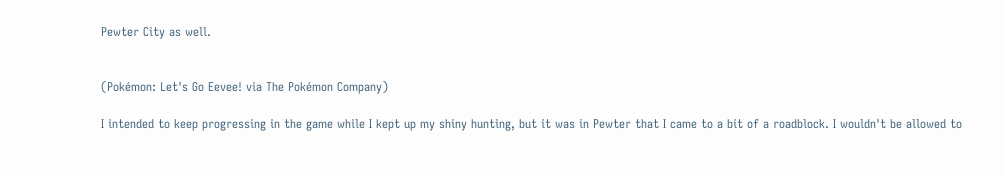Pewter City as well.


(Pokémon: Let's Go Eevee! via The Pokémon Company)

I intended to keep progressing in the game while I kept up my shiny hunting, but it was in Pewter that I came to a bit of a roadblock. I wouldn't be allowed to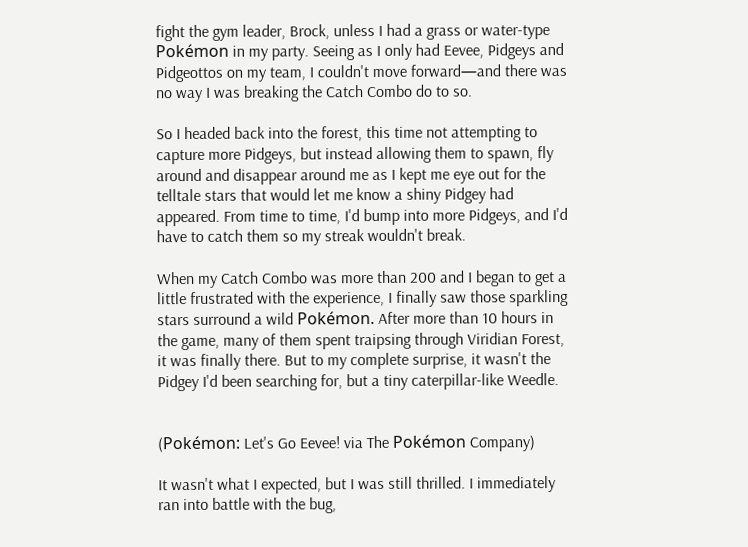fight the gym leader, Brock, unless I had a grass or water-type Pokémon in my party. Seeing as I only had Eevee, Pidgeys and Pidgeottos on my team, I couldn't move forward—and there was no way I was breaking the Catch Combo do to so.

So I headed back into the forest, this time not attempting to capture more Pidgeys, but instead allowing them to spawn, fly around and disappear around me as I kept me eye out for the telltale stars that would let me know a shiny Pidgey had appeared. From time to time, I'd bump into more Pidgeys, and I'd have to catch them so my streak wouldn't break.

When my Catch Combo was more than 200 and I began to get a little frustrated with the experience, I finally saw those sparkling stars surround a wild Pokémon. After more than 10 hours in the game, many of them spent traipsing through Viridian Forest, it was finally there. But to my complete surprise, it wasn't the Pidgey I'd been searching for, but a tiny caterpillar-like Weedle.


(Pokémon: Let's Go Eevee! via The Pokémon Company)

It wasn't what I expected, but I was still thrilled. I immediately ran into battle with the bug,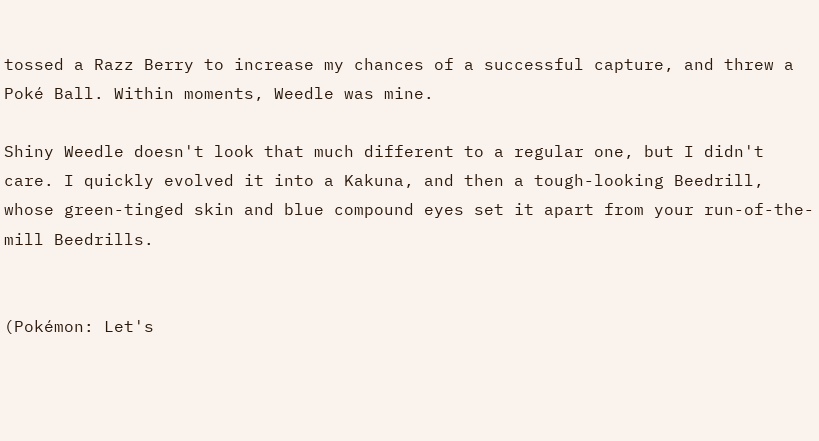tossed a Razz Berry to increase my chances of a successful capture, and threw a Poké Ball. Within moments, Weedle was mine.

Shiny Weedle doesn't look that much different to a regular one, but I didn't care. I quickly evolved it into a Kakuna, and then a tough-looking Beedrill, whose green-tinged skin and blue compound eyes set it apart from your run-of-the-mill Beedrills.


(Pokémon: Let's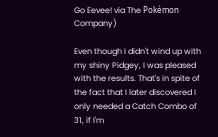Go Eevee! via The Pokémon Company)

Even though I didn't wind up with my shiny Pidgey, I was pleased with the results. That's in spite of the fact that I later discovered I only needed a Catch Combo of 31, if I'm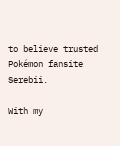to believe trusted Pokémon fansite Serebii.

With my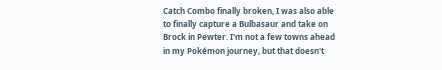Catch Combo finally broken, I was also able to finally capture a Bulbasaur and take on Brock in Pewter. I'm not a few towns ahead in my Pokémon journey, but that doesn't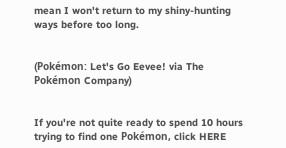mean I won't return to my shiny-hunting ways before too long.


(Pokémon: Let's Go Eevee! via The Pokémon Company)


If you're not quite ready to spend 10 hours trying to find one Pokémon, click HERE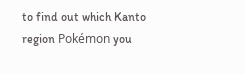to find out which Kanto region Pokémon you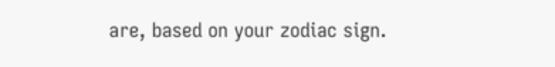are, based on your zodiac sign.